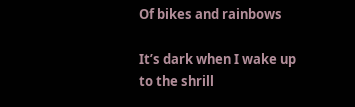Of bikes and rainbows

It’s dark when I wake up to the shrill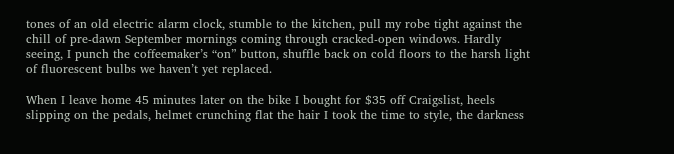tones of an old electric alarm clock, stumble to the kitchen, pull my robe tight against the chill of pre-dawn September mornings coming through cracked-open windows. Hardly seeing, I punch the coffeemaker’s “on” button, shuffle back on cold floors to the harsh light of fluorescent bulbs we haven’t yet replaced.

When I leave home 45 minutes later on the bike I bought for $35 off Craigslist, heels slipping on the pedals, helmet crunching flat the hair I took the time to style, the darkness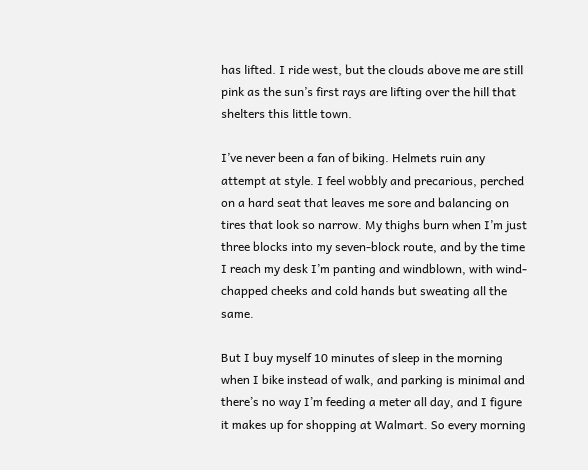has lifted. I ride west, but the clouds above me are still pink as the sun’s first rays are lifting over the hill that shelters this little town.

I’ve never been a fan of biking. Helmets ruin any attempt at style. I feel wobbly and precarious, perched on a hard seat that leaves me sore and balancing on tires that look so narrow. My thighs burn when I’m just three blocks into my seven-block route, and by the time I reach my desk I’m panting and windblown, with wind-chapped cheeks and cold hands but sweating all the same.

But I buy myself 10 minutes of sleep in the morning when I bike instead of walk, and parking is minimal and there’s no way I’m feeding a meter all day, and I figure it makes up for shopping at Walmart. So every morning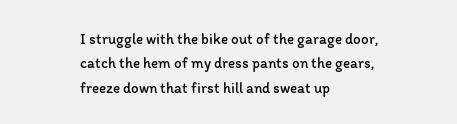I struggle with the bike out of the garage door, catch the hem of my dress pants on the gears, freeze down that first hill and sweat up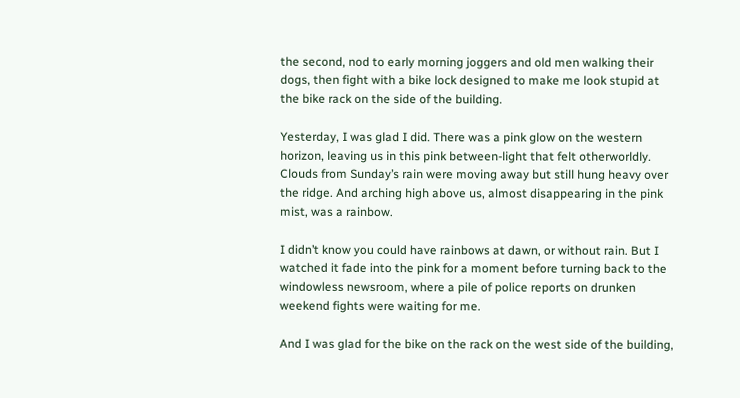the second, nod to early morning joggers and old men walking their dogs, then fight with a bike lock designed to make me look stupid at the bike rack on the side of the building.

Yesterday, I was glad I did. There was a pink glow on the western horizon, leaving us in this pink between-light that felt otherworldly. Clouds from Sunday’s rain were moving away but still hung heavy over the ridge. And arching high above us, almost disappearing in the pink mist, was a rainbow.

I didn’t know you could have rainbows at dawn, or without rain. But I watched it fade into the pink for a moment before turning back to the windowless newsroom, where a pile of police reports on drunken weekend fights were waiting for me.

And I was glad for the bike on the rack on the west side of the building,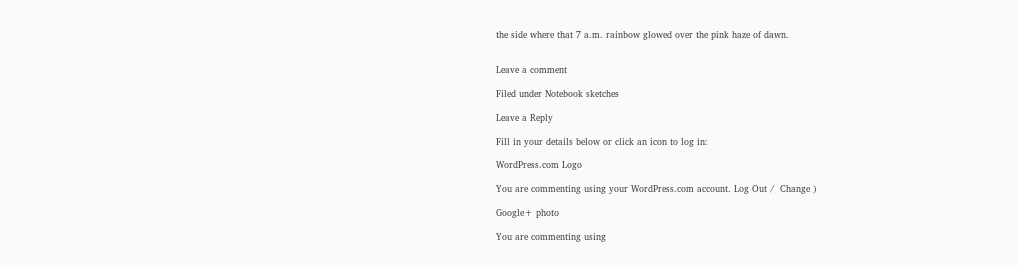the side where that 7 a.m. rainbow glowed over the pink haze of dawn.


Leave a comment

Filed under Notebook sketches

Leave a Reply

Fill in your details below or click an icon to log in:

WordPress.com Logo

You are commenting using your WordPress.com account. Log Out /  Change )

Google+ photo

You are commenting using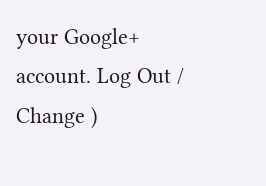your Google+ account. Log Out /  Change )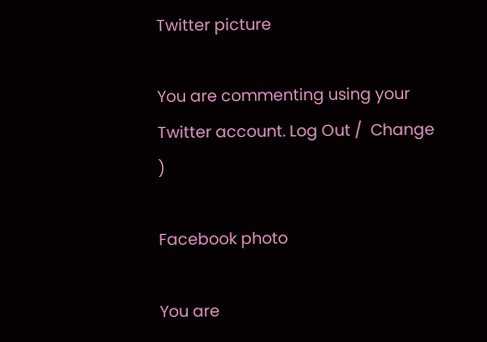Twitter picture

You are commenting using your Twitter account. Log Out /  Change )

Facebook photo

You are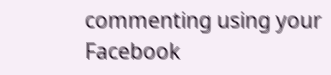commenting using your Facebook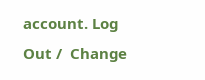account. Log Out /  Change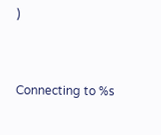)


Connecting to %s